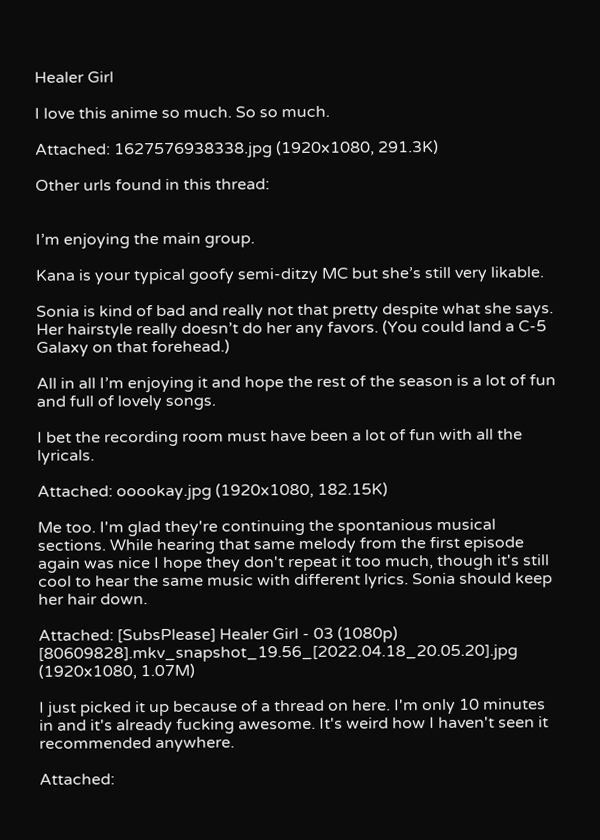Healer Girl

I love this anime so much. So so much.

Attached: 1627576938338.jpg (1920x1080, 291.3K)

Other urls found in this thread:


I’m enjoying the main group.

Kana is your typical goofy semi-ditzy MC but she’s still very likable.

Sonia is kind of bad and really not that pretty despite what she says. Her hairstyle really doesn’t do her any favors. (You could land a C-5 Galaxy on that forehead.)

All in all I’m enjoying it and hope the rest of the season is a lot of fun and full of lovely songs.

I bet the recording room must have been a lot of fun with all the lyricals.

Attached: ooookay.jpg (1920x1080, 182.15K)

Me too. I'm glad they're continuing the spontanious musical sections. While hearing that same melody from the first episode again was nice I hope they don't repeat it too much, though it's still cool to hear the same music with different lyrics. Sonia should keep her hair down.

Attached: [SubsPlease] Healer Girl - 03 (1080p) [80609828].mkv_snapshot_19.56_[2022.04.18_20.05.20].jpg (1920x1080, 1.07M)

I just picked it up because of a thread on here. I'm only 10 minutes in and it's already fucking awesome. It's weird how I haven't seen it recommended anywhere.

Attached: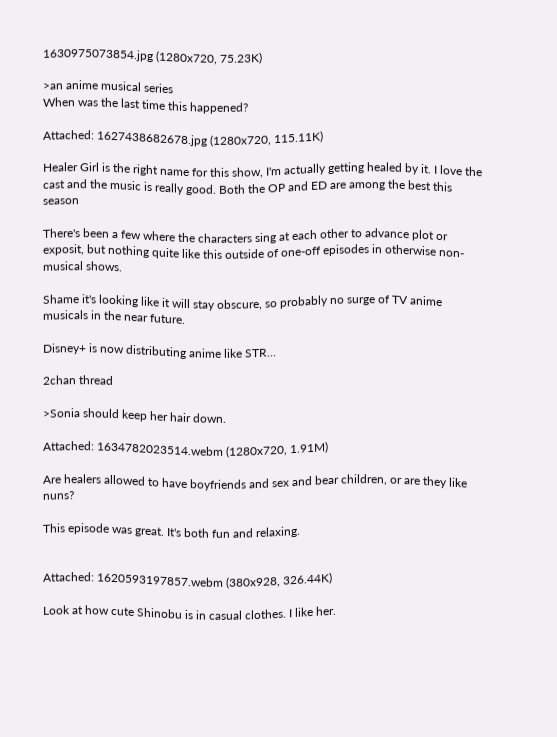1630975073854.jpg (1280x720, 75.23K)

>an anime musical series
When was the last time this happened?

Attached: 1627438682678.jpg (1280x720, 115.11K)

Healer Girl is the right name for this show, I'm actually getting healed by it. I love the cast and the music is really good. Both the OP and ED are among the best this season

There's been a few where the characters sing at each other to advance plot or exposit, but nothing quite like this outside of one-off episodes in otherwise non-musical shows.

Shame it's looking like it will stay obscure, so probably no surge of TV anime musicals in the near future.

Disney+ is now distributing anime like STR...

2chan thread

>Sonia should keep her hair down.

Attached: 1634782023514.webm (1280x720, 1.91M)

Are healers allowed to have boyfriends and sex and bear children, or are they like nuns?

This episode was great. It's both fun and relaxing.


Attached: 1620593197857.webm (380x928, 326.44K)

Look at how cute Shinobu is in casual clothes. I like her.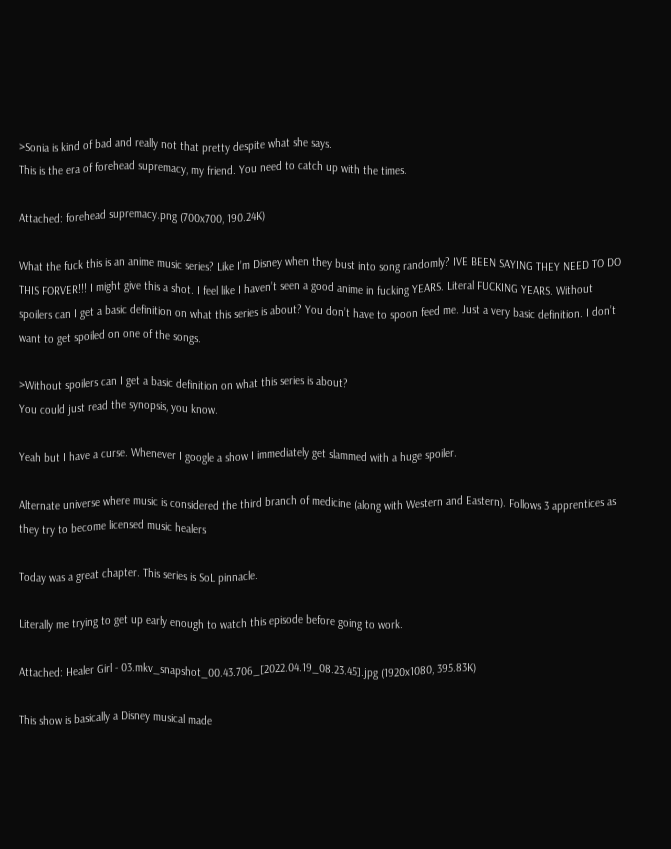>Sonia is kind of bad and really not that pretty despite what she says.
This is the era of forehead supremacy, my friend. You need to catch up with the times.

Attached: forehead supremacy.png (700x700, 190.24K)

What the fuck this is an anime music series? Like I’m Disney when they bust into song randomly? IVE BEEN SAYING THEY NEED TO DO THIS FORVER!!! I might give this a shot. I feel like I haven’t seen a good anime in fucking YEARS. Literal FUCKING YEARS. Without spoilers can I get a basic definition on what this series is about? You don’t have to spoon feed me. Just a very basic definition. I don’t want to get spoiled on one of the songs.

>Without spoilers can I get a basic definition on what this series is about?
You could just read the synopsis, you know.

Yeah but I have a curse. Whenever I google a show I immediately get slammed with a huge spoiler.

Alternate universe where music is considered the third branch of medicine (along with Western and Eastern). Follows 3 apprentices as they try to become licensed music healers

Today was a great chapter. This series is SoL pinnacle.

Literally me trying to get up early enough to watch this episode before going to work.

Attached: Healer Girl - 03.mkv_snapshot_00.43.706_[2022.04.19_08.23.45].jpg (1920x1080, 395.83K)

This show is basically a Disney musical made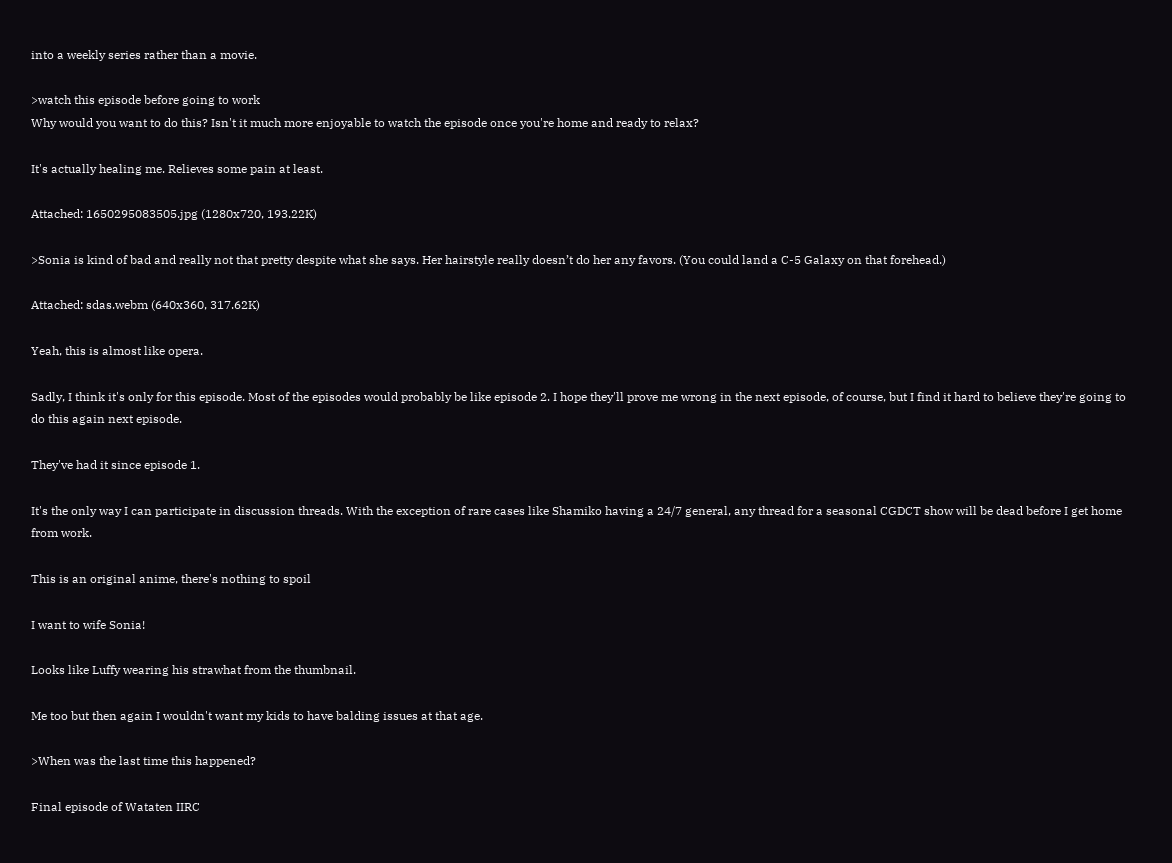into a weekly series rather than a movie.

>watch this episode before going to work
Why would you want to do this? Isn't it much more enjoyable to watch the episode once you're home and ready to relax?

It's actually healing me. Relieves some pain at least.

Attached: 1650295083505.jpg (1280x720, 193.22K)

>Sonia is kind of bad and really not that pretty despite what she says. Her hairstyle really doesn’t do her any favors. (You could land a C-5 Galaxy on that forehead.)

Attached: sdas.webm (640x360, 317.62K)

Yeah, this is almost like opera.

Sadly, I think it's only for this episode. Most of the episodes would probably be like episode 2. I hope they'll prove me wrong in the next episode, of course, but I find it hard to believe they're going to do this again next episode.

They've had it since episode 1.

It's the only way I can participate in discussion threads. With the exception of rare cases like Shamiko having a 24/7 general, any thread for a seasonal CGDCT show will be dead before I get home from work.

This is an original anime, there's nothing to spoil

I want to wife Sonia!

Looks like Luffy wearing his strawhat from the thumbnail.

Me too but then again I wouldn't want my kids to have balding issues at that age.

>When was the last time this happened?

Final episode of Wataten IIRC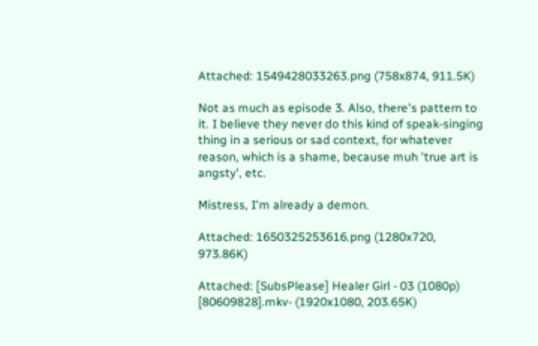Attached: 1549428033263.png (758x874, 911.5K)

Not as much as episode 3. Also, there's pattern to it. I believe they never do this kind of speak-singing thing in a serious or sad context, for whatever reason, which is a shame, because muh 'true art is angsty', etc.

Mistress, I'm already a demon.

Attached: 1650325253616.png (1280x720, 973.86K)

Attached: [SubsPlease] Healer Girl - 03 (1080p) [80609828].mkv- (1920x1080, 203.65K)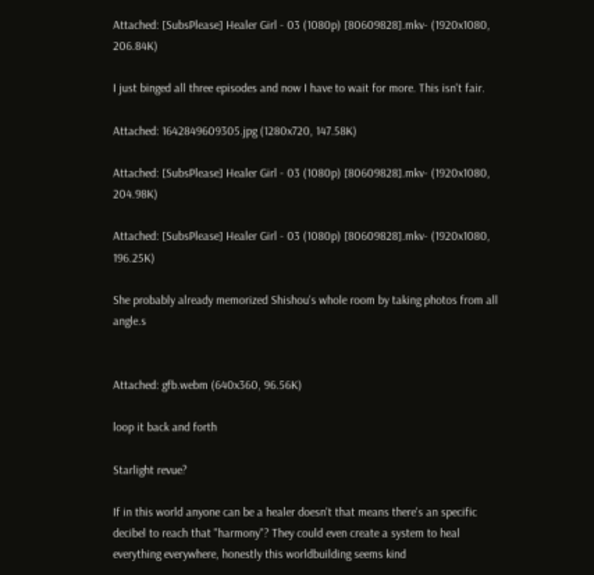Attached: [SubsPlease] Healer Girl - 03 (1080p) [80609828].mkv- (1920x1080, 206.84K)

I just binged all three episodes and now I have to wait for more. This isn't fair.

Attached: 1642849609305.jpg (1280x720, 147.58K)

Attached: [SubsPlease] Healer Girl - 03 (1080p) [80609828].mkv- (1920x1080, 204.98K)

Attached: [SubsPlease] Healer Girl - 03 (1080p) [80609828].mkv- (1920x1080, 196.25K)

She probably already memorized Shishou's whole room by taking photos from all angle.s


Attached: gfb.webm (640x360, 96.56K)

loop it back and forth

Starlight revue?

If in this world anyone can be a healer doesn't that means there's an specific decibel to reach that "harmony"? They could even create a system to heal everything everywhere, honestly this worldbuilding seems kind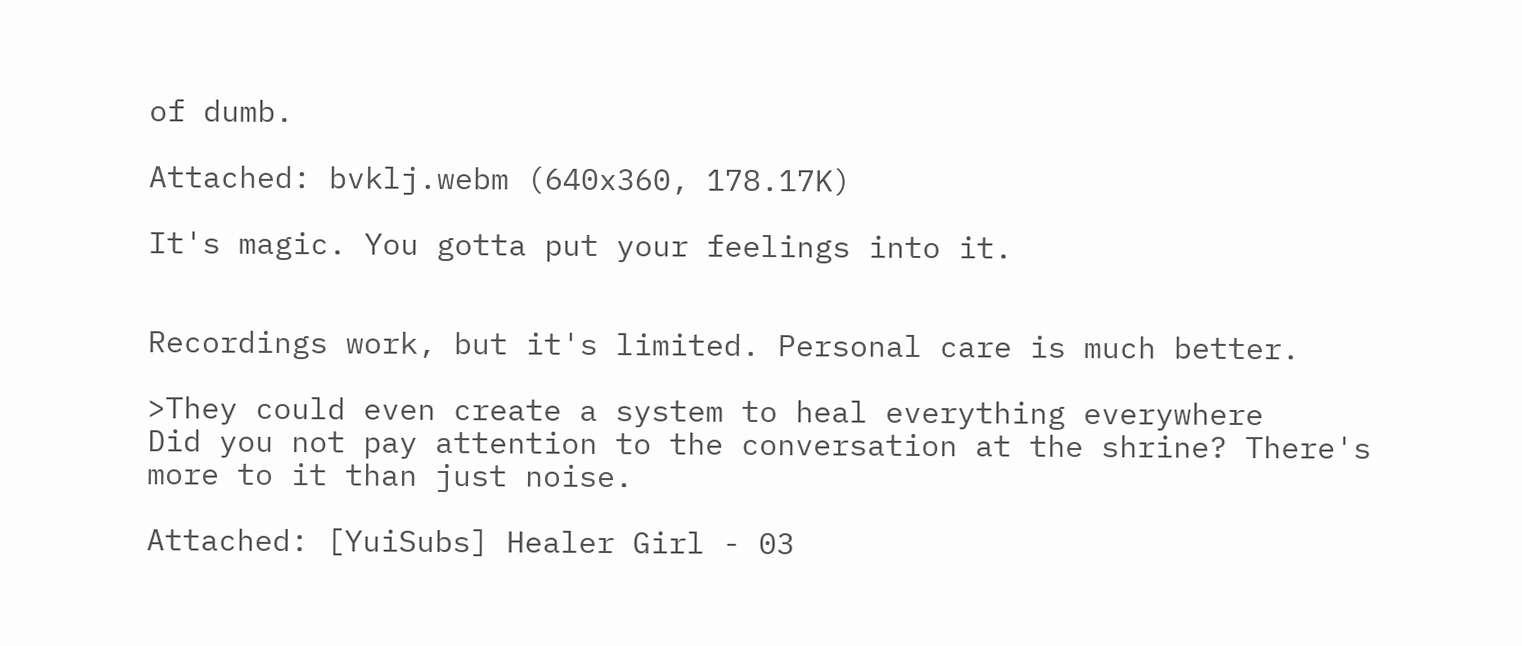of dumb.

Attached: bvklj.webm (640x360, 178.17K)

It's magic. You gotta put your feelings into it.


Recordings work, but it's limited. Personal care is much better.

>They could even create a system to heal everything everywhere
Did you not pay attention to the conversation at the shrine? There's more to it than just noise.

Attached: [YuiSubs] Healer Girl - 03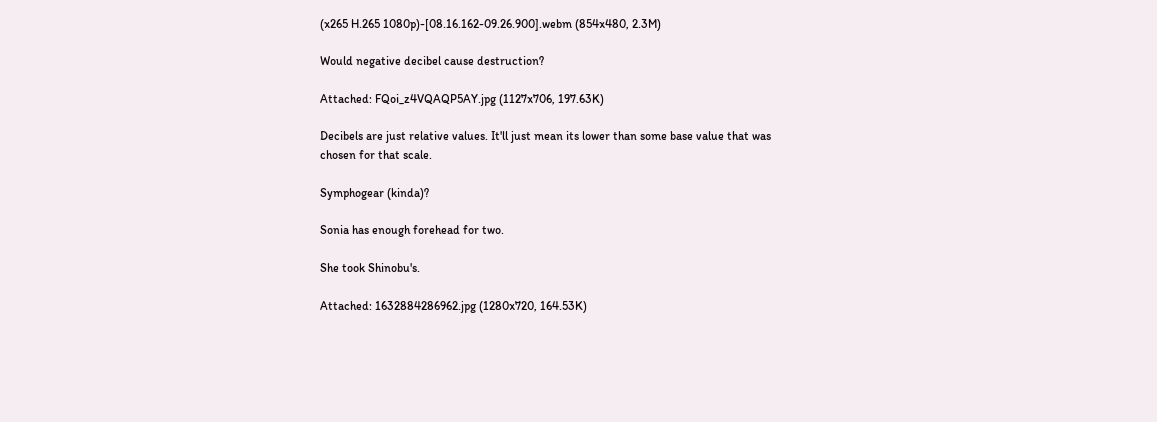(x265 H.265 1080p)-[08.16.162-09.26.900].webm (854x480, 2.3M)

Would negative decibel cause destruction?

Attached: FQoi_z4VQAQP5AY.jpg (1127x706, 197.63K)

Decibels are just relative values. It'll just mean its lower than some base value that was chosen for that scale.

Symphogear (kinda)?

Sonia has enough forehead for two.

She took Shinobu's.

Attached: 1632884286962.jpg (1280x720, 164.53K)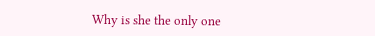Why is she the only one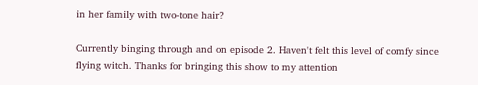in her family with two-tone hair?

Currently binging through and on episode 2. Haven't felt this level of comfy since flying witch. Thanks for bringing this show to my attention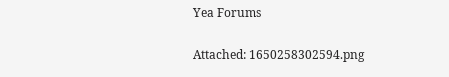Yea Forums

Attached: 1650258302594.png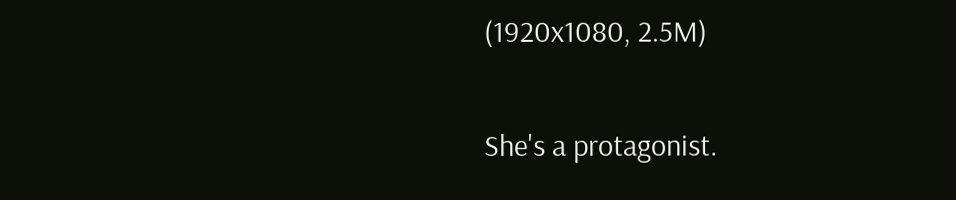(1920x1080, 2.5M)

She's a protagonist.